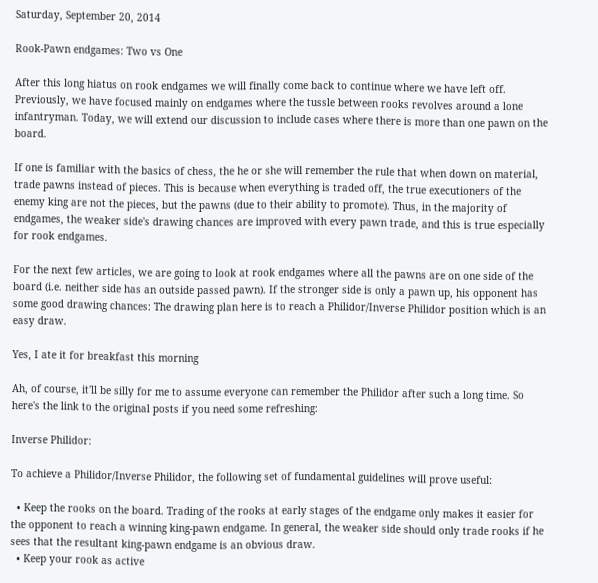Saturday, September 20, 2014

Rook-Pawn endgames: Two vs One

After this long hiatus on rook endgames we will finally come back to continue where we have left off. Previously, we have focused mainly on endgames where the tussle between rooks revolves around a lone infantryman. Today, we will extend our discussion to include cases where there is more than one pawn on the board.

If one is familiar with the basics of chess, the he or she will remember the rule that when down on material, trade pawns instead of pieces. This is because when everything is traded off, the true executioners of the enemy king are not the pieces, but the pawns (due to their ability to promote). Thus, in the majority of endgames, the weaker side's drawing chances are improved with every pawn trade, and this is true especially for rook endgames.

For the next few articles, we are going to look at rook endgames where all the pawns are on one side of the board (i.e. neither side has an outside passed pawn). If the stronger side is only a pawn up, his opponent has some good drawing chances: The drawing plan here is to reach a Philidor/Inverse Philidor position which is an easy draw.

Yes, I ate it for breakfast this morning

Ah, of course, it'll be silly for me to assume everyone can remember the Philidor after such a long time. So here's the link to the original posts if you need some refreshing:

Inverse Philidor:

To achieve a Philidor/Inverse Philidor, the following set of fundamental guidelines will prove useful:

  • Keep the rooks on the board. Trading of the rooks at early stages of the endgame only makes it easier for the opponent to reach a winning king-pawn endgame. In general, the weaker side should only trade rooks if he sees that the resultant king-pawn endgame is an obvious draw.
  • Keep your rook as active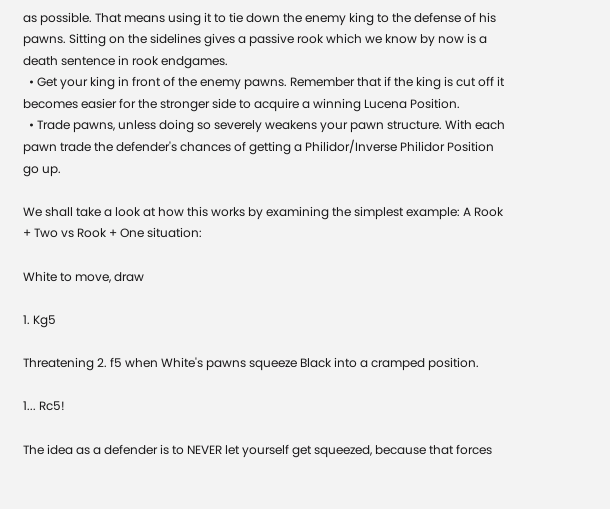as possible. That means using it to tie down the enemy king to the defense of his pawns. Sitting on the sidelines gives a passive rook which we know by now is a death sentence in rook endgames.
  • Get your king in front of the enemy pawns. Remember that if the king is cut off it becomes easier for the stronger side to acquire a winning Lucena Position.
  • Trade pawns, unless doing so severely weakens your pawn structure. With each pawn trade the defender's chances of getting a Philidor/Inverse Philidor Position go up.

We shall take a look at how this works by examining the simplest example: A Rook + Two vs Rook + One situation:

White to move, draw

1. Kg5

Threatening 2. f5 when White's pawns squeeze Black into a cramped position.

1... Rc5!

The idea as a defender is to NEVER let yourself get squeezed, because that forces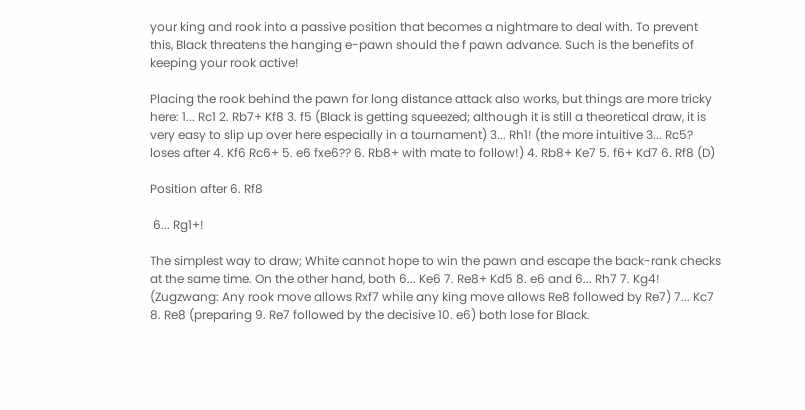your king and rook into a passive position that becomes a nightmare to deal with. To prevent this, Black threatens the hanging e-pawn should the f pawn advance. Such is the benefits of keeping your rook active!

Placing the rook behind the pawn for long distance attack also works, but things are more tricky here: 1... Rc1 2. Rb7+ Kf8 3. f5 (Black is getting squeezed; although it is still a theoretical draw, it is very easy to slip up over here especially in a tournament) 3... Rh1! (the more intuitive 3... Rc5? loses after 4. Kf6 Rc6+ 5. e6 fxe6?? 6. Rb8+ with mate to follow!) 4. Rb8+ Ke7 5. f6+ Kd7 6. Rf8 (D)

Position after 6. Rf8

 6... Rg1+!

The simplest way to draw; White cannot hope to win the pawn and escape the back-rank checks at the same time. On the other hand, both 6... Ke6 7. Re8+ Kd5 8. e6 and 6... Rh7 7. Kg4! (Zugzwang: Any rook move allows Rxf7 while any king move allows Re8 followed by Re7) 7... Kc7 8. Re8 (preparing 9. Re7 followed by the decisive 10. e6) both lose for Black.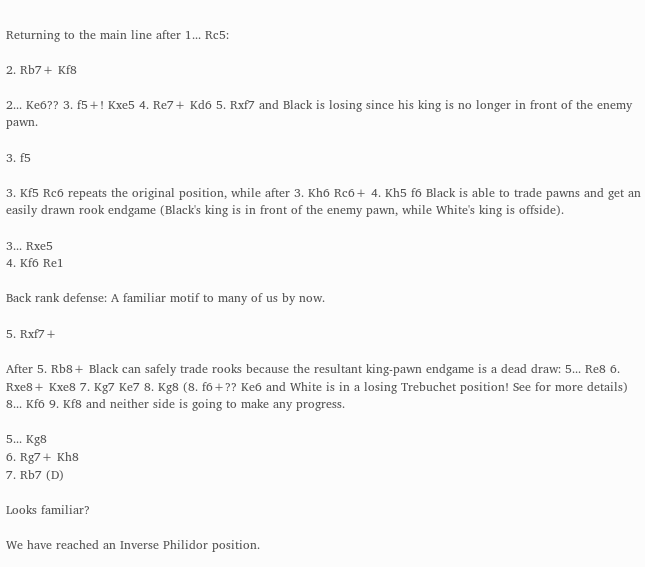Returning to the main line after 1... Rc5:

2. Rb7+ Kf8

2... Ke6?? 3. f5+! Kxe5 4. Re7+ Kd6 5. Rxf7 and Black is losing since his king is no longer in front of the enemy pawn.

3. f5

3. Kf5 Rc6 repeats the original position, while after 3. Kh6 Rc6+ 4. Kh5 f6 Black is able to trade pawns and get an easily drawn rook endgame (Black's king is in front of the enemy pawn, while White's king is offside).

3... Rxe5
4. Kf6 Re1

Back rank defense: A familiar motif to many of us by now.

5. Rxf7+

After 5. Rb8+ Black can safely trade rooks because the resultant king-pawn endgame is a dead draw: 5... Re8 6. Rxe8+ Kxe8 7. Kg7 Ke7 8. Kg8 (8. f6+?? Ke6 and White is in a losing Trebuchet position! See for more details) 8... Kf6 9. Kf8 and neither side is going to make any progress.

5... Kg8
6. Rg7+ Kh8
7. Rb7 (D)

Looks familiar?

We have reached an Inverse Philidor position.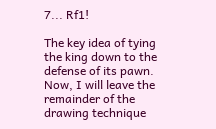7... Rf1!

The key idea of tying the king down to the defense of its pawn. Now, I will leave the remainder of the drawing technique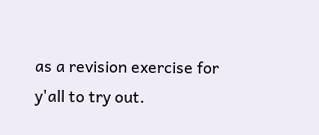as a revision exercise for y'all to try out.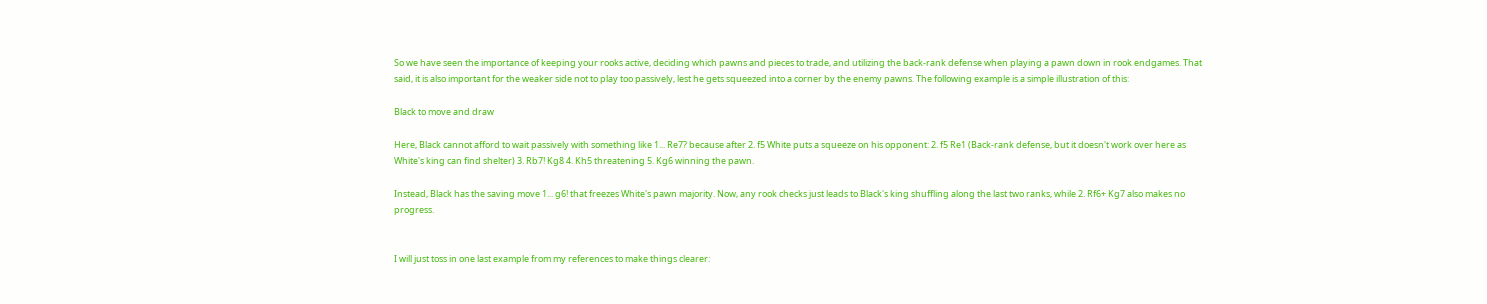So we have seen the importance of keeping your rooks active, deciding which pawns and pieces to trade, and utilizing the back-rank defense when playing a pawn down in rook endgames. That said, it is also important for the weaker side not to play too passively, lest he gets squeezed into a corner by the enemy pawns. The following example is a simple illustration of this:

Black to move and draw

Here, Black cannot afford to wait passively with something like 1... Re7? because after 2. f5 White puts a squeeze on his opponent: 2. f5 Re1 (Back-rank defense, but it doesn't work over here as White's king can find shelter) 3. Rb7! Kg8 4. Kh5 threatening 5. Kg6 winning the pawn.

Instead, Black has the saving move 1... g6! that freezes White's pawn majority. Now, any rook checks just leads to Black's king shuffling along the last two ranks, while 2. Rf6+ Kg7 also makes no progress.


I will just toss in one last example from my references to make things clearer: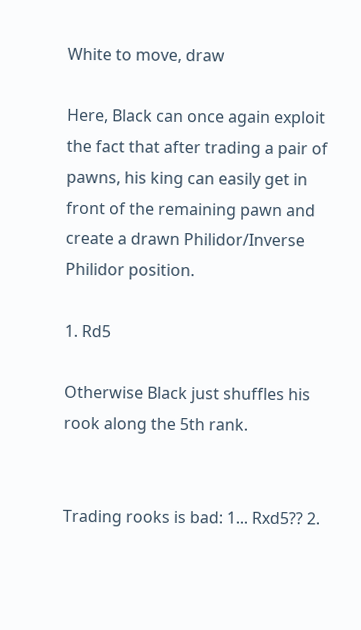White to move, draw

Here, Black can once again exploit the fact that after trading a pair of pawns, his king can easily get in front of the remaining pawn and create a drawn Philidor/Inverse Philidor position.

1. Rd5

Otherwise Black just shuffles his rook along the 5th rank.


Trading rooks is bad: 1... Rxd5?? 2.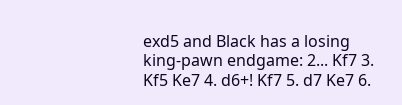exd5 and Black has a losing king-pawn endgame: 2... Kf7 3. Kf5 Ke7 4. d6+! Kf7 5. d7 Ke7 6.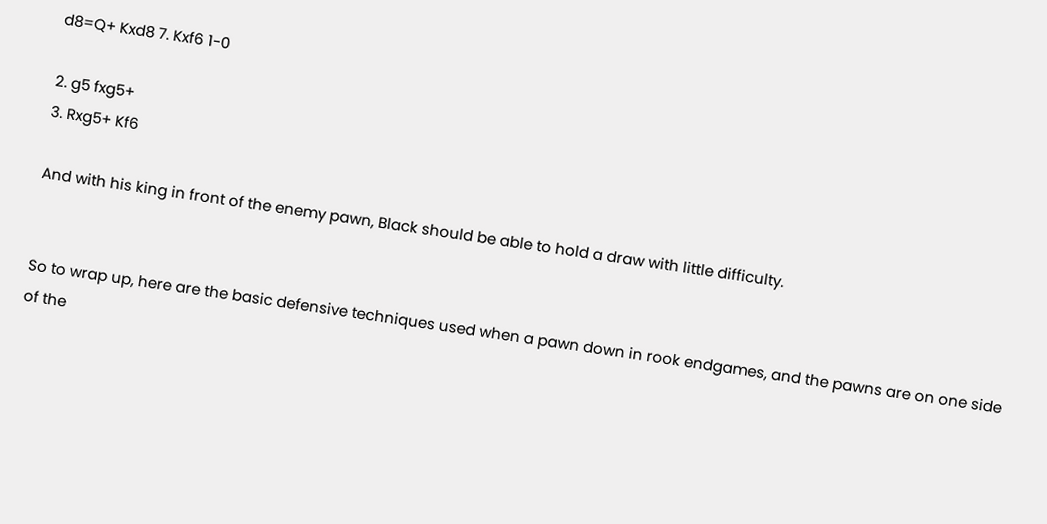d8=Q+ Kxd8 7. Kxf6 1-0

2. g5 fxg5+
3. Rxg5+ Kf6

And with his king in front of the enemy pawn, Black should be able to hold a draw with little difficulty.


So to wrap up, here are the basic defensive techniques used when a pawn down in rook endgames, and the pawns are on one side of the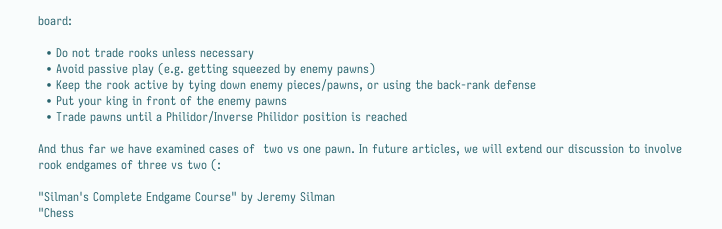board:

  • Do not trade rooks unless necessary
  • Avoid passive play (e.g. getting squeezed by enemy pawns)
  • Keep the rook active by tying down enemy pieces/pawns, or using the back-rank defense
  • Put your king in front of the enemy pawns
  • Trade pawns until a Philidor/Inverse Philidor position is reached

And thus far we have examined cases of  two vs one pawn. In future articles, we will extend our discussion to involve rook endgames of three vs two (:

"Silman's Complete Endgame Course" by Jeremy Silman
"Chess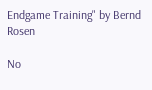Endgame Training" by Bernd Rosen

No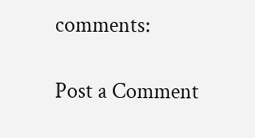comments:

Post a Comment